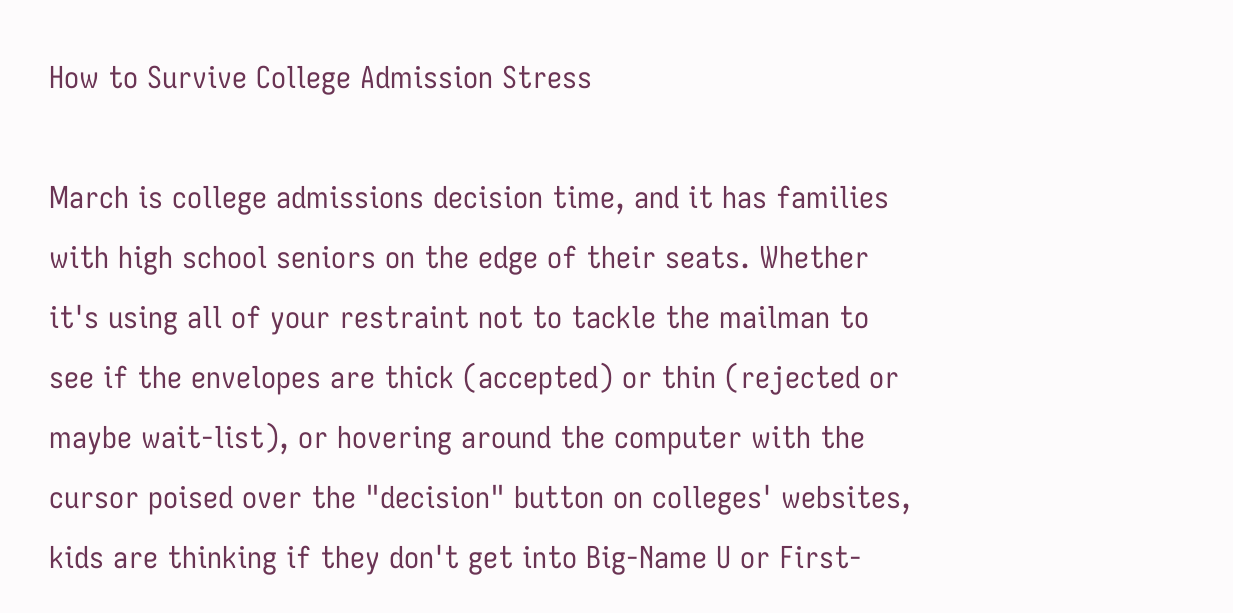How to Survive College Admission Stress

March is college admissions decision time, and it has families with high school seniors on the edge of their seats. Whether it's using all of your restraint not to tackle the mailman to see if the envelopes are thick (accepted) or thin (rejected or maybe wait-list), or hovering around the computer with the cursor poised over the "decision" button on colleges' websites, kids are thinking if they don't get into Big-Name U or First-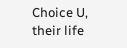Choice U, their life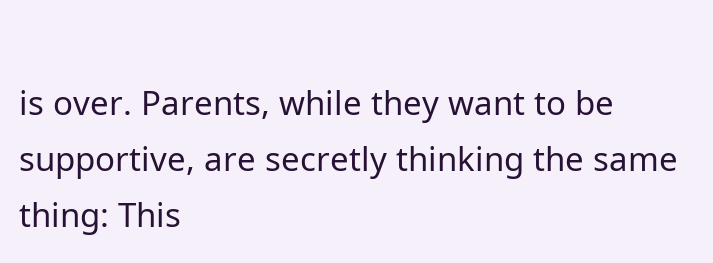is over. Parents, while they want to be supportive, are secretly thinking the same thing: This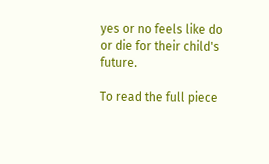yes or no feels like do or die for their child's future.

To read the full piece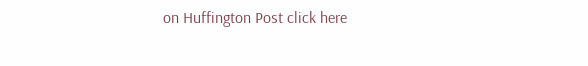on Huffington Post click here